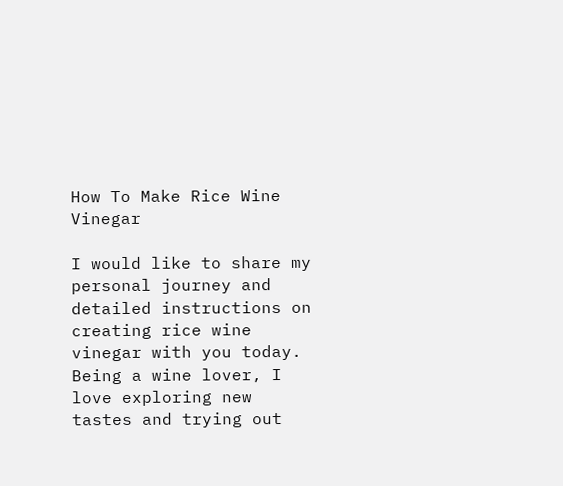How To Make Rice Wine Vinegar

I would like to share my personal journey and detailed instructions on creating rice wine vinegar with you today. Being a wine lover, I love exploring new tastes and trying out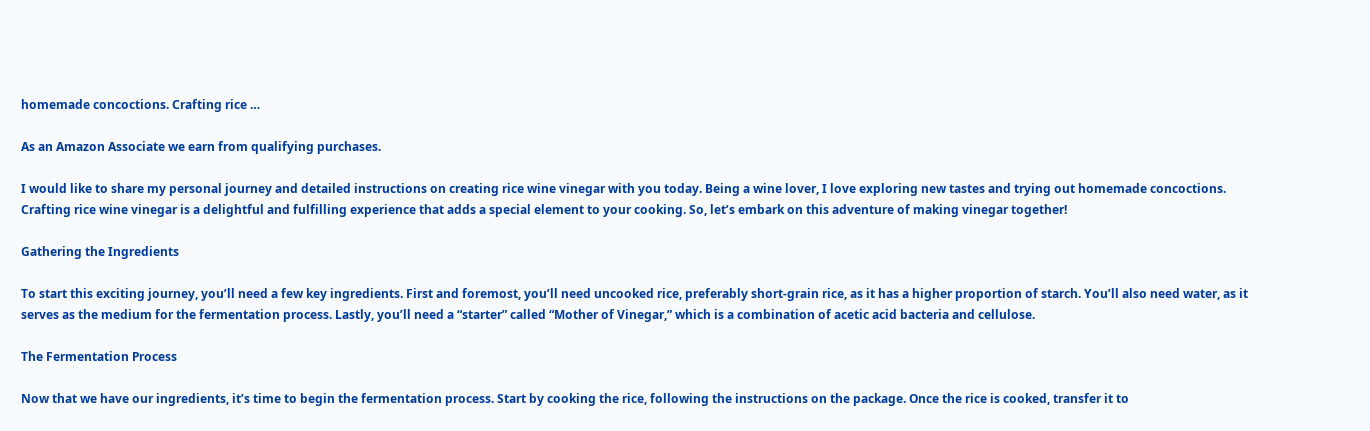homemade concoctions. Crafting rice …

As an Amazon Associate we earn from qualifying purchases.

I would like to share my personal journey and detailed instructions on creating rice wine vinegar with you today. Being a wine lover, I love exploring new tastes and trying out homemade concoctions. Crafting rice wine vinegar is a delightful and fulfilling experience that adds a special element to your cooking. So, let’s embark on this adventure of making vinegar together!

Gathering the Ingredients

To start this exciting journey, you’ll need a few key ingredients. First and foremost, you’ll need uncooked rice, preferably short-grain rice, as it has a higher proportion of starch. You’ll also need water, as it serves as the medium for the fermentation process. Lastly, you’ll need a “starter” called “Mother of Vinegar,” which is a combination of acetic acid bacteria and cellulose.

The Fermentation Process

Now that we have our ingredients, it’s time to begin the fermentation process. Start by cooking the rice, following the instructions on the package. Once the rice is cooked, transfer it to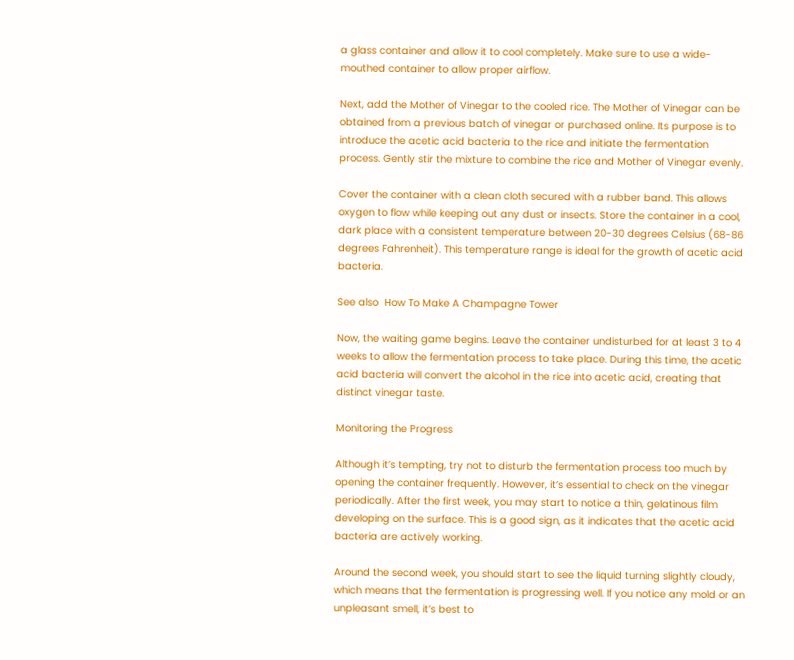a glass container and allow it to cool completely. Make sure to use a wide-mouthed container to allow proper airflow.

Next, add the Mother of Vinegar to the cooled rice. The Mother of Vinegar can be obtained from a previous batch of vinegar or purchased online. Its purpose is to introduce the acetic acid bacteria to the rice and initiate the fermentation process. Gently stir the mixture to combine the rice and Mother of Vinegar evenly.

Cover the container with a clean cloth secured with a rubber band. This allows oxygen to flow while keeping out any dust or insects. Store the container in a cool, dark place with a consistent temperature between 20-30 degrees Celsius (68-86 degrees Fahrenheit). This temperature range is ideal for the growth of acetic acid bacteria.

See also  How To Make A Champagne Tower

Now, the waiting game begins. Leave the container undisturbed for at least 3 to 4 weeks to allow the fermentation process to take place. During this time, the acetic acid bacteria will convert the alcohol in the rice into acetic acid, creating that distinct vinegar taste.

Monitoring the Progress

Although it’s tempting, try not to disturb the fermentation process too much by opening the container frequently. However, it’s essential to check on the vinegar periodically. After the first week, you may start to notice a thin, gelatinous film developing on the surface. This is a good sign, as it indicates that the acetic acid bacteria are actively working.

Around the second week, you should start to see the liquid turning slightly cloudy, which means that the fermentation is progressing well. If you notice any mold or an unpleasant smell, it’s best to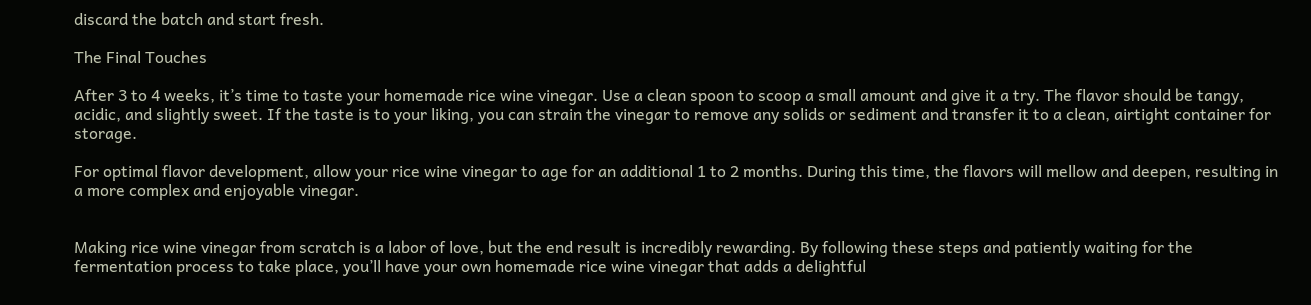discard the batch and start fresh.

The Final Touches

After 3 to 4 weeks, it’s time to taste your homemade rice wine vinegar. Use a clean spoon to scoop a small amount and give it a try. The flavor should be tangy, acidic, and slightly sweet. If the taste is to your liking, you can strain the vinegar to remove any solids or sediment and transfer it to a clean, airtight container for storage.

For optimal flavor development, allow your rice wine vinegar to age for an additional 1 to 2 months. During this time, the flavors will mellow and deepen, resulting in a more complex and enjoyable vinegar.


Making rice wine vinegar from scratch is a labor of love, but the end result is incredibly rewarding. By following these steps and patiently waiting for the fermentation process to take place, you’ll have your own homemade rice wine vinegar that adds a delightful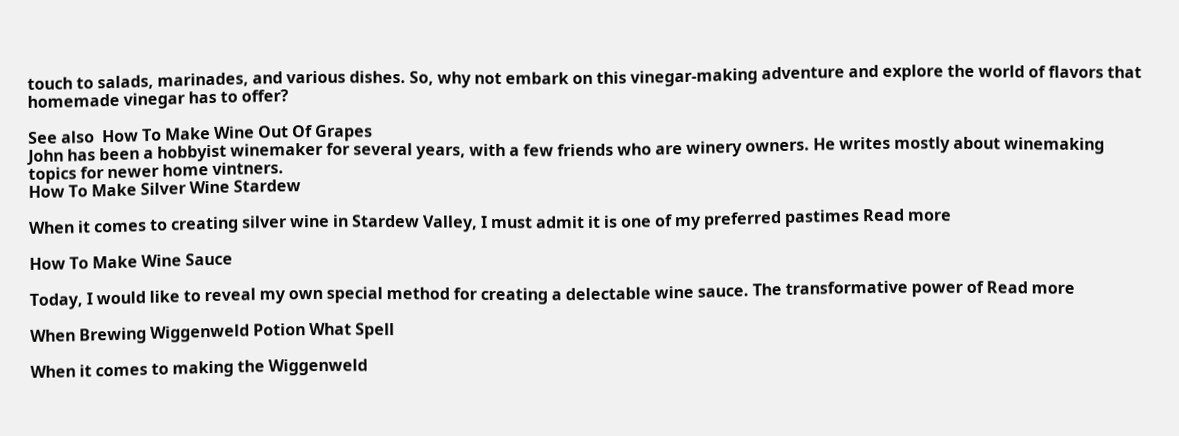touch to salads, marinades, and various dishes. So, why not embark on this vinegar-making adventure and explore the world of flavors that homemade vinegar has to offer?

See also  How To Make Wine Out Of Grapes
John has been a hobbyist winemaker for several years, with a few friends who are winery owners. He writes mostly about winemaking topics for newer home vintners.
How To Make Silver Wine Stardew

When it comes to creating silver wine in Stardew Valley, I must admit it is one of my preferred pastimes Read more

How To Make Wine Sauce

Today, I would like to reveal my own special method for creating a delectable wine sauce. The transformative power of Read more

When Brewing Wiggenweld Potion What Spell

When it comes to making the Wiggenweld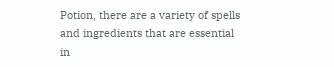Potion, there are a variety of spells and ingredients that are essential in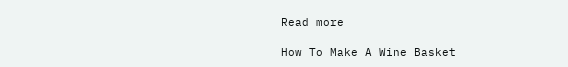Read more

How To Make A Wine Basket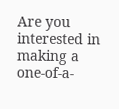Are you interested in making a one-of-a-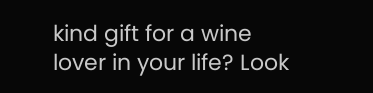kind gift for a wine lover in your life? Look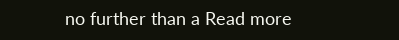no further than a Read more